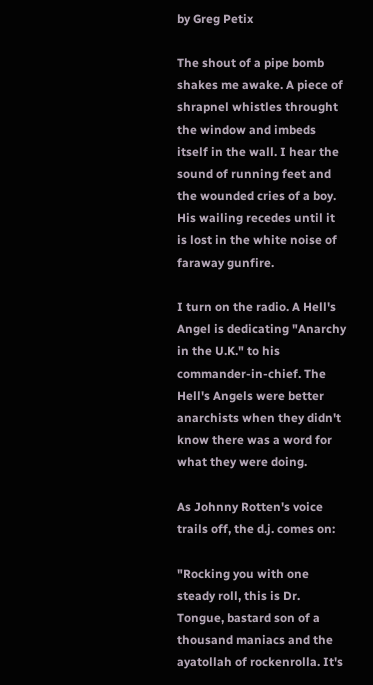by Greg Petix

The shout of a pipe bomb shakes me awake. A piece of shrapnel whistles throught the window and imbeds itself in the wall. I hear the sound of running feet and the wounded cries of a boy. His wailing recedes until it is lost in the white noise of faraway gunfire.

I turn on the radio. A Hell's Angel is dedicating "Anarchy in the U.K." to his commander-in-chief. The Hell's Angels were better anarchists when they didn't know there was a word for what they were doing.

As Johnny Rotten's voice trails off, the d.j. comes on:

"Rocking you with one steady roll, this is Dr. Tongue, bastard son of a thousand maniacs and the ayatollah of rockenrolla. It's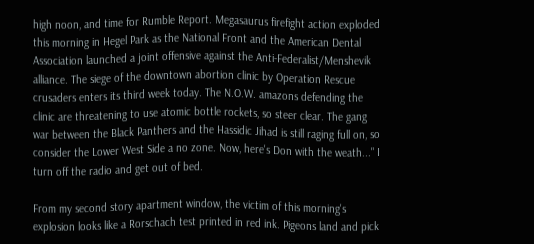high noon, and time for Rumble Report. Megasaurus firefight action exploded this morning in Hegel Park as the National Front and the American Dental Association launched a joint offensive against the Anti-Federalist/Menshevik alliance. The siege of the downtown abortion clinic by Operation Rescue crusaders enters its third week today. The N.O.W. amazons defending the clinic are threatening to use atomic bottle rockets, so steer clear. The gang war between the Black Panthers and the Hassidic Jihad is still raging full on, so consider the Lower West Side a no zone. Now, here's Don with the weath..." I turn off the radio and get out of bed.

From my second story apartment window, the victim of this morning's explosion looks like a Rorschach test printed in red ink. Pigeons land and pick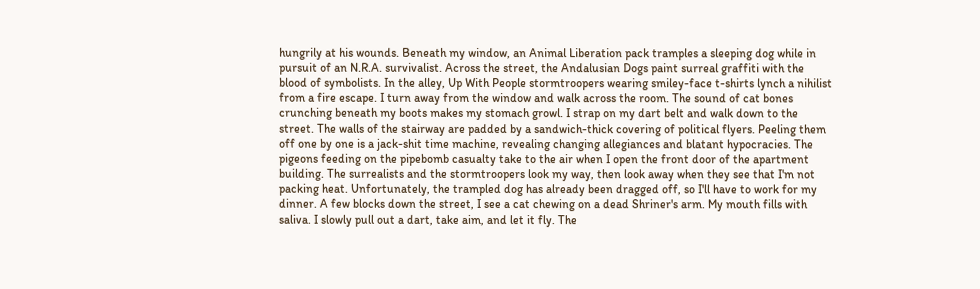hungrily at his wounds. Beneath my window, an Animal Liberation pack tramples a sleeping dog while in pursuit of an N.R.A. survivalist. Across the street, the Andalusian Dogs paint surreal graffiti with the blood of symbolists. In the alley, Up With People stormtroopers wearing smiley-face t-shirts lynch a nihilist from a fire escape. I turn away from the window and walk across the room. The sound of cat bones crunching beneath my boots makes my stomach growl. I strap on my dart belt and walk down to the street. The walls of the stairway are padded by a sandwich-thick covering of political flyers. Peeling them off one by one is a jack-shit time machine, revealing changing allegiances and blatant hypocracies. The pigeons feeding on the pipebomb casualty take to the air when I open the front door of the apartment building. The surrealists and the stormtroopers look my way, then look away when they see that I'm not packing heat. Unfortunately, the trampled dog has already been dragged off, so I'll have to work for my dinner. A few blocks down the street, I see a cat chewing on a dead Shriner's arm. My mouth fills with saliva. I slowly pull out a dart, take aim, and let it fly. The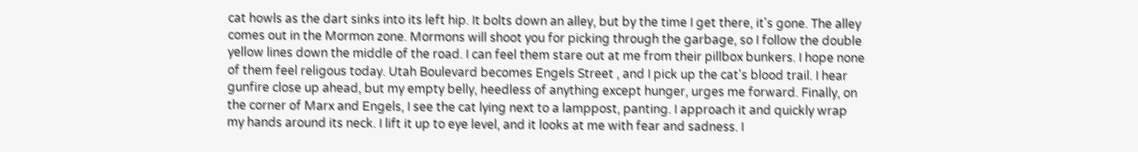cat howls as the dart sinks into its left hip. It bolts down an alley, but by the time I get there, it's gone. The alley comes out in the Mormon zone. Mormons will shoot you for picking through the garbage, so I follow the double yellow lines down the middle of the road. I can feel them stare out at me from their pillbox bunkers. I hope none of them feel religous today. Utah Boulevard becomes Engels Street , and I pick up the cat's blood trail. I hear gunfire close up ahead, but my empty belly, heedless of anything except hunger, urges me forward. Finally, on the corner of Marx and Engels, I see the cat lying next to a lamppost, panting. I approach it and quickly wrap my hands around its neck. I lift it up to eye level, and it looks at me with fear and sadness. I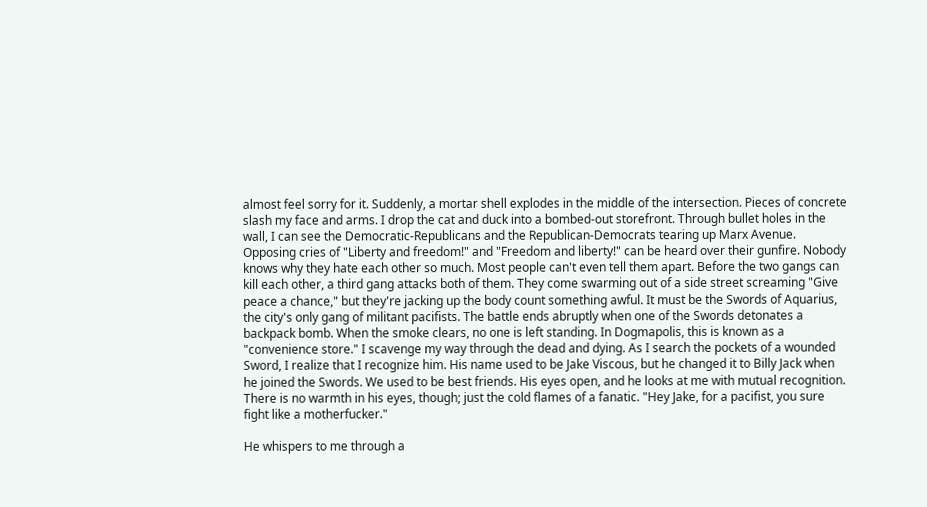almost feel sorry for it. Suddenly, a mortar shell explodes in the middle of the intersection. Pieces of concrete slash my face and arms. I drop the cat and duck into a bombed-out storefront. Through bullet holes in the wall, I can see the Democratic-Republicans and the Republican-Democrats tearing up Marx Avenue. Opposing cries of "Liberty and freedom!" and "Freedom and liberty!" can be heard over their gunfire. Nobody knows why they hate each other so much. Most people can't even tell them apart. Before the two gangs can kill each other, a third gang attacks both of them. They come swarming out of a side street screaming "Give peace a chance," but they're jacking up the body count something awful. It must be the Swords of Aquarius, the city's only gang of militant pacifists. The battle ends abruptly when one of the Swords detonates a backpack bomb. When the smoke clears, no one is left standing. In Dogmapolis, this is known as a "convenience store." I scavenge my way through the dead and dying. As I search the pockets of a wounded Sword, I realize that I recognize him. His name used to be Jake Viscous, but he changed it to Billy Jack when he joined the Swords. We used to be best friends. His eyes open, and he looks at me with mutual recognition. There is no warmth in his eyes, though; just the cold flames of a fanatic. "Hey Jake, for a pacifist, you sure fight like a motherfucker."

He whispers to me through a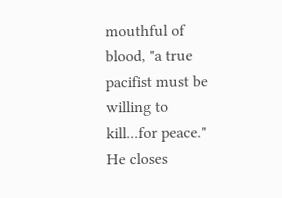mouthful of blood, "a true pacifist must be willing to kill...for peace." He closes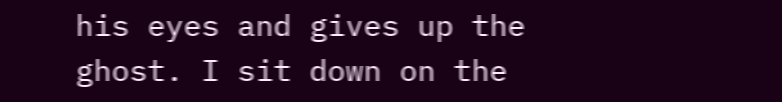his eyes and gives up the ghost. I sit down on the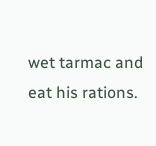wet tarmac and eat his rations.